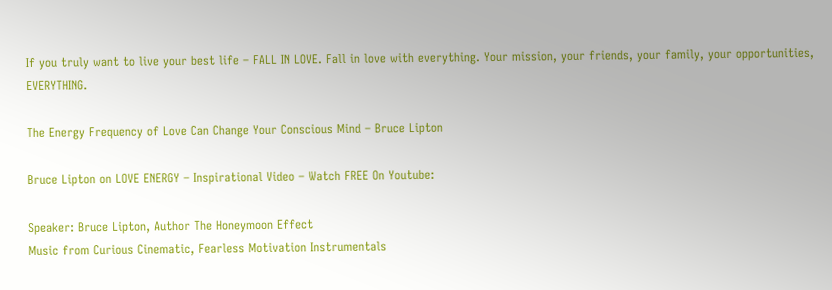If you truly want to live your best life – FALL IN LOVE. Fall in love with everything. Your mission, your friends, your family, your opportunities, EVERYTHING.

The Energy Frequency of Love Can Change Your Conscious Mind – Bruce Lipton

Bruce Lipton on LOVE ENERGY – Inspirational Video – Watch FREE On Youtube:

Speaker: Bruce Lipton, Author The Honeymoon Effect
Music from Curious Cinematic, Fearless Motivation Instrumentals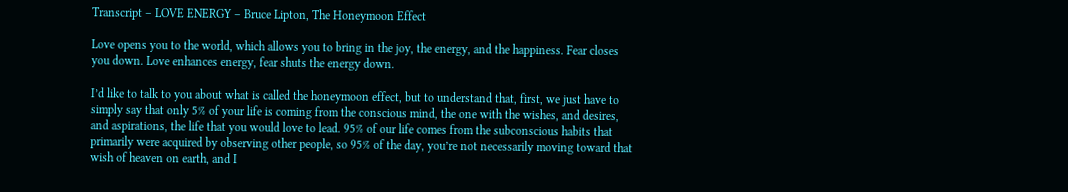Transcript – LOVE ENERGY – Bruce Lipton, The Honeymoon Effect

Love opens you to the world, which allows you to bring in the joy, the energy, and the happiness. Fear closes you down. Love enhances energy, fear shuts the energy down.

I’d like to talk to you about what is called the honeymoon effect, but to understand that, first, we just have to simply say that only 5% of your life is coming from the conscious mind, the one with the wishes, and desires, and aspirations, the life that you would love to lead. 95% of our life comes from the subconscious habits that primarily were acquired by observing other people, so 95% of the day, you’re not necessarily moving toward that wish of heaven on earth, and I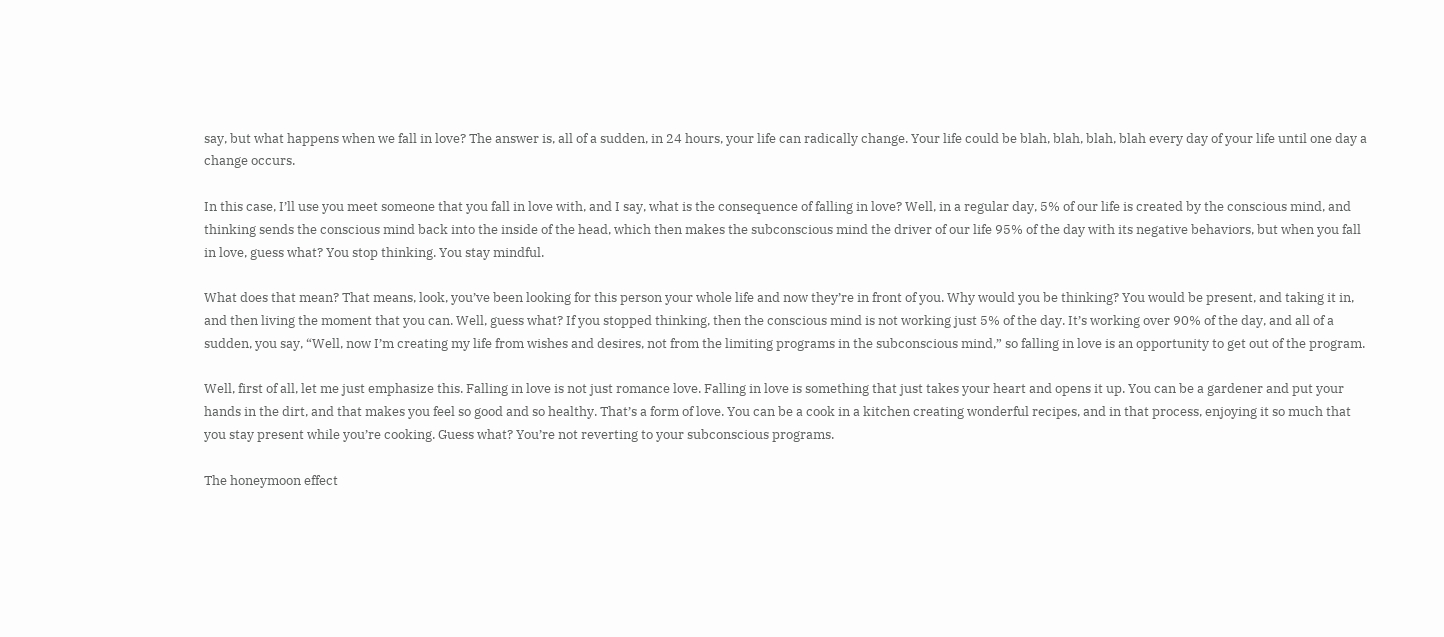say, but what happens when we fall in love? The answer is, all of a sudden, in 24 hours, your life can radically change. Your life could be blah, blah, blah, blah every day of your life until one day a change occurs.

In this case, I’ll use you meet someone that you fall in love with, and I say, what is the consequence of falling in love? Well, in a regular day, 5% of our life is created by the conscious mind, and thinking sends the conscious mind back into the inside of the head, which then makes the subconscious mind the driver of our life 95% of the day with its negative behaviors, but when you fall in love, guess what? You stop thinking. You stay mindful.

What does that mean? That means, look, you’ve been looking for this person your whole life and now they’re in front of you. Why would you be thinking? You would be present, and taking it in, and then living the moment that you can. Well, guess what? If you stopped thinking, then the conscious mind is not working just 5% of the day. It’s working over 90% of the day, and all of a sudden, you say, “Well, now I’m creating my life from wishes and desires, not from the limiting programs in the subconscious mind,” so falling in love is an opportunity to get out of the program.

Well, first of all, let me just emphasize this. Falling in love is not just romance love. Falling in love is something that just takes your heart and opens it up. You can be a gardener and put your hands in the dirt, and that makes you feel so good and so healthy. That’s a form of love. You can be a cook in a kitchen creating wonderful recipes, and in that process, enjoying it so much that you stay present while you’re cooking. Guess what? You’re not reverting to your subconscious programs.

The honeymoon effect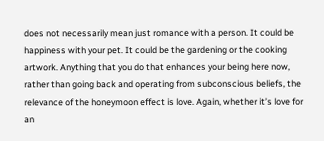does not necessarily mean just romance with a person. It could be happiness with your pet. It could be the gardening or the cooking artwork. Anything that you do that enhances your being here now, rather than going back and operating from subconscious beliefs, the relevance of the honeymoon effect is love. Again, whether it’s love for an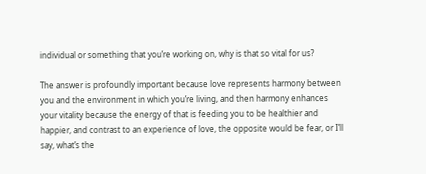individual or something that you’re working on, why is that so vital for us?

The answer is profoundly important because love represents harmony between you and the environment in which you’re living, and then harmony enhances your vitality because the energy of that is feeding you to be healthier and happier, and contrast to an experience of love, the opposite would be fear, or I’ll say, what’s the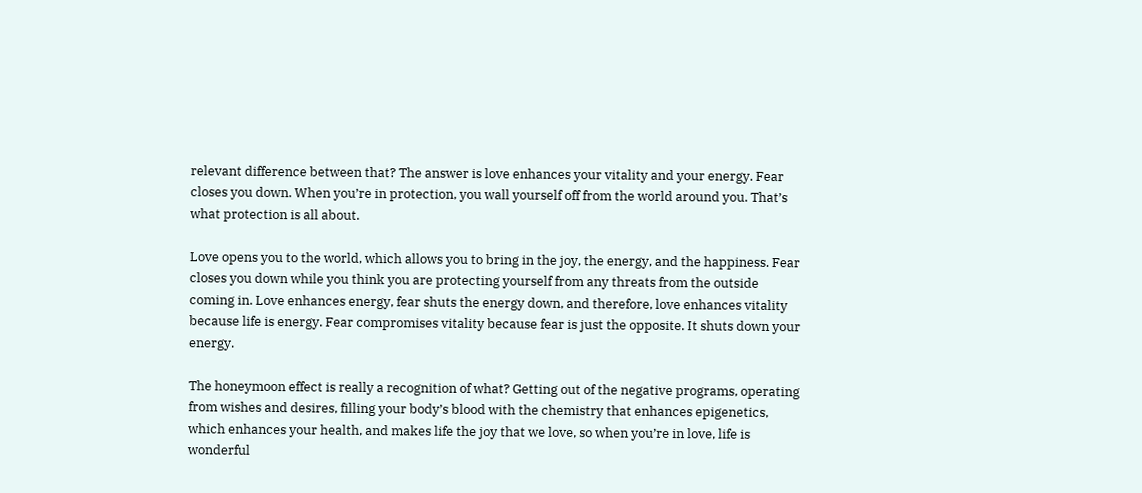relevant difference between that? The answer is love enhances your vitality and your energy. Fear closes you down. When you’re in protection, you wall yourself off from the world around you. That’s what protection is all about.

Love opens you to the world, which allows you to bring in the joy, the energy, and the happiness. Fear closes you down while you think you are protecting yourself from any threats from the outside coming in. Love enhances energy, fear shuts the energy down, and therefore, love enhances vitality because life is energy. Fear compromises vitality because fear is just the opposite. It shuts down your energy.

The honeymoon effect is really a recognition of what? Getting out of the negative programs, operating from wishes and desires, filling your body’s blood with the chemistry that enhances epigenetics, which enhances your health, and makes life the joy that we love, so when you’re in love, life is wonderful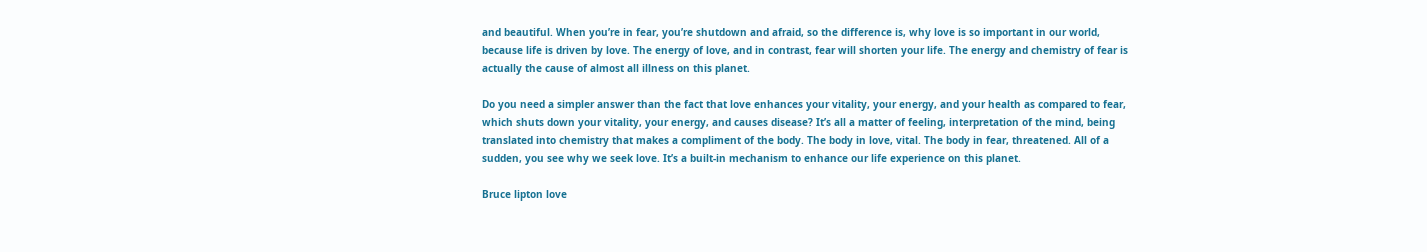and beautiful. When you’re in fear, you’re shutdown and afraid, so the difference is, why love is so important in our world, because life is driven by love. The energy of love, and in contrast, fear will shorten your life. The energy and chemistry of fear is actually the cause of almost all illness on this planet.

Do you need a simpler answer than the fact that love enhances your vitality, your energy, and your health as compared to fear, which shuts down your vitality, your energy, and causes disease? It’s all a matter of feeling, interpretation of the mind, being translated into chemistry that makes a compliment of the body. The body in love, vital. The body in fear, threatened. All of a sudden, you see why we seek love. It’s a built-in mechanism to enhance our life experience on this planet.

Bruce lipton love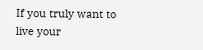If you truly want to live your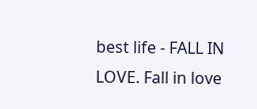best life - FALL IN LOVE. Fall in love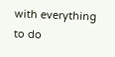with everything to do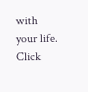with your life. Click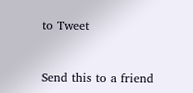to Tweet



Send this to a friend